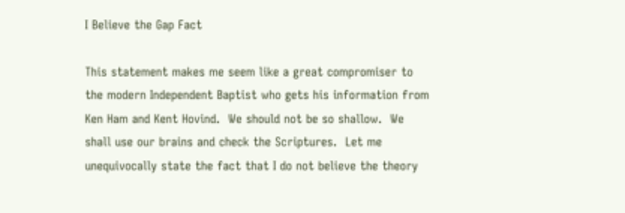I Believe the Gap Fact

This statement makes me seem like a great compromiser to the modern Independent Baptist who gets his information from Ken Ham and Kent Hovind.  We should not be so shallow.  We shall use our brains and check the Scriptures.  Let me unequivocally state the fact that I do not believe the theory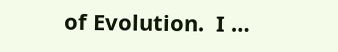of Evolution.  I …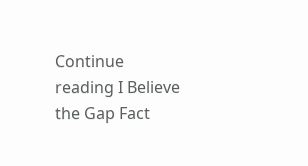Continue reading I Believe the Gap Fact